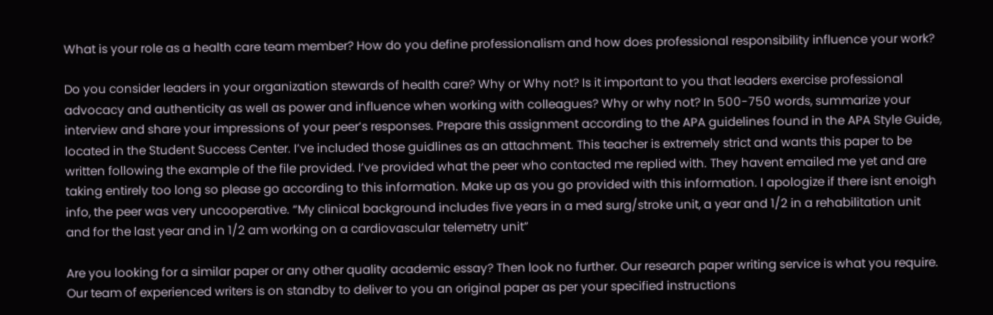What is your role as a health care team member? How do you define professionalism and how does professional responsibility influence your work?

Do you consider leaders in your organization stewards of health care? Why or Why not? Is it important to you that leaders exercise professional advocacy and authenticity as well as power and influence when working with colleagues? Why or why not? In 500-750 words, summarize your interview and share your impressions of your peer’s responses. Prepare this assignment according to the APA guidelines found in the APA Style Guide, located in the Student Success Center. I’ve included those guidlines as an attachment. This teacher is extremely strict and wants this paper to be written following the example of the file provided. I’ve provided what the peer who contacted me replied with. They havent emailed me yet and are taking entirely too long so please go according to this information. Make up as you go provided with this information. I apologize if there isnt enoigh info, the peer was very uncooperative. “My clinical background includes five years in a med surg/stroke unit, a year and 1/2 in a rehabilitation unit and for the last year and in 1/2 am working on a cardiovascular telemetry unit”

Are you looking for a similar paper or any other quality academic essay? Then look no further. Our research paper writing service is what you require. Our team of experienced writers is on standby to deliver to you an original paper as per your specified instructions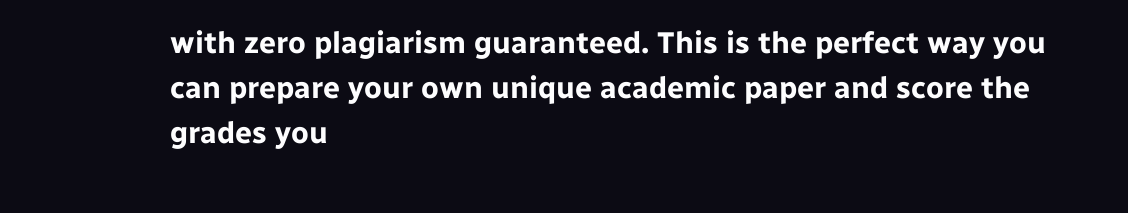with zero plagiarism guaranteed. This is the perfect way you can prepare your own unique academic paper and score the grades you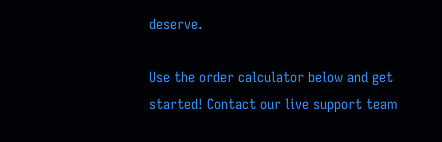deserve.

Use the order calculator below and get started! Contact our live support team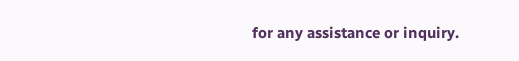for any assistance or inquiry.